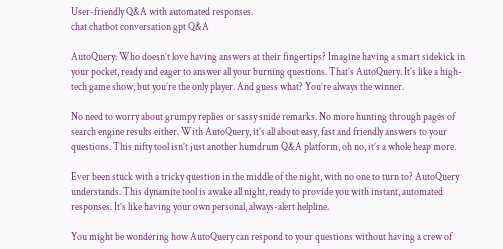User-friendly Q&A with automated responses.
chat chatbot conversation gpt Q&A

AutoQuery: Who doesn’t love having answers at their fingertips? Imagine having a smart sidekick in your pocket, ready and eager to answer all your burning questions. That’s AutoQuery. It’s like a high-tech game show, but you’re the only player. And guess what? You’re always the winner.

No need to worry about grumpy replies or sassy snide remarks. No more hunting through pages of search engine results either. With AutoQuery, it’s all about easy, fast and friendly answers to your questions. This nifty tool isn’t just another humdrum Q&A platform, oh no, it’s a whole heap more.

Ever been stuck with a tricky question in the middle of the night, with no one to turn to? AutoQuery understands. This dynamite tool is awake all night, ready to provide you with instant, automated responses. It’s like having your own personal, always-alert helpline.

You might be wondering how AutoQuery can respond to your questions without having a crew of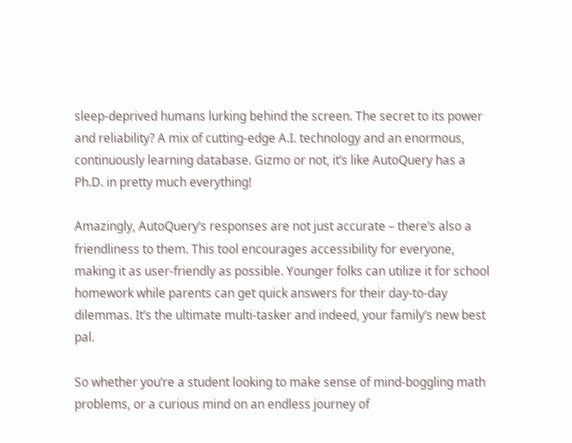sleep-deprived humans lurking behind the screen. The secret to its power and reliability? A mix of cutting-edge A.I. technology and an enormous, continuously learning database. Gizmo or not, it’s like AutoQuery has a Ph.D. in pretty much everything!

Amazingly, AutoQuery’s responses are not just accurate – there’s also a friendliness to them. This tool encourages accessibility for everyone, making it as user-friendly as possible. Younger folks can utilize it for school homework while parents can get quick answers for their day-to-day dilemmas. It’s the ultimate multi-tasker and indeed, your family’s new best pal.

So whether you’re a student looking to make sense of mind-boggling math problems, or a curious mind on an endless journey of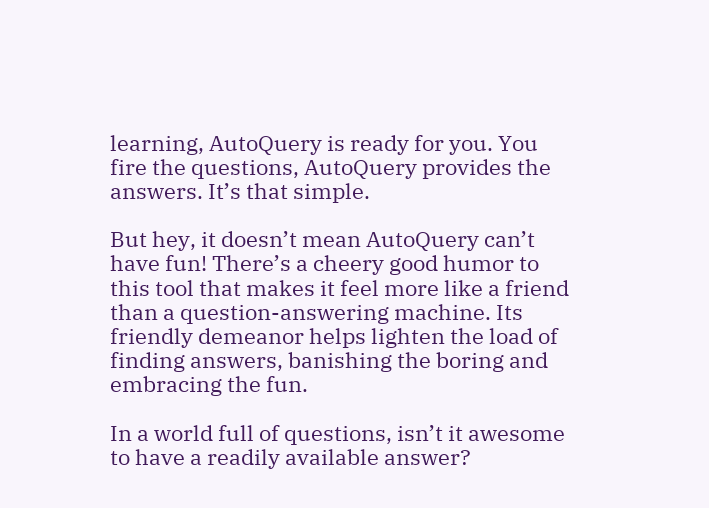learning, AutoQuery is ready for you. You fire the questions, AutoQuery provides the answers. It’s that simple.

But hey, it doesn’t mean AutoQuery can’t have fun! There’s a cheery good humor to this tool that makes it feel more like a friend than a question-answering machine. Its friendly demeanor helps lighten the load of finding answers, banishing the boring and embracing the fun.

In a world full of questions, isn’t it awesome to have a readily available answer?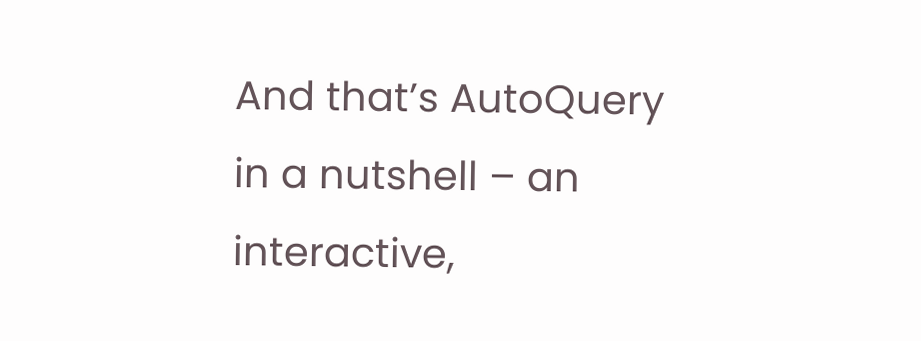And that’s AutoQuery in a nutshell – an interactive,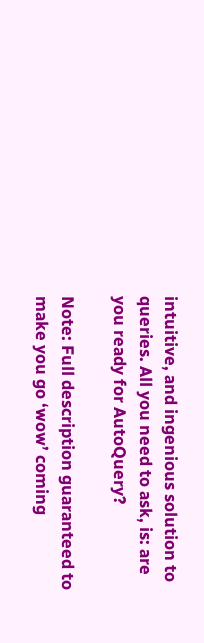intuitive, and ingenious solution to queries. All you need to ask, is: are you ready for AutoQuery?

Note: Full description guaranteed to make you go ‘wow’ coming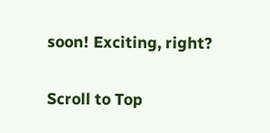soon! Exciting, right?

Scroll to Top